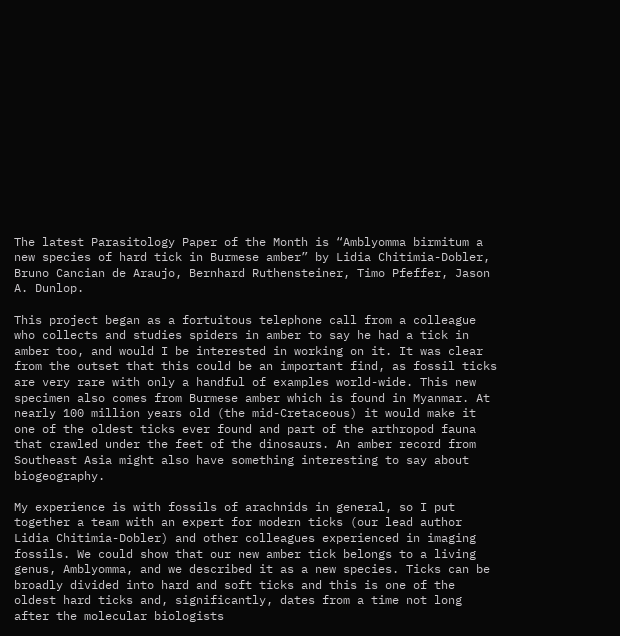The latest Parasitology Paper of the Month is “Amblyomma birmitum a new species of hard tick in Burmese amber” by Lidia Chitimia-Dobler, Bruno Cancian de Araujo, Bernhard Ruthensteiner, Timo Pfeffer, Jason A. Dunlop.

This project began as a fortuitous telephone call from a colleague who collects and studies spiders in amber to say he had a tick in amber too, and would I be interested in working on it. It was clear from the outset that this could be an important find, as fossil ticks are very rare with only a handful of examples world-wide. This new specimen also comes from Burmese amber which is found in Myanmar. At nearly 100 million years old (the mid-Cretaceous) it would make it one of the oldest ticks ever found and part of the arthropod fauna that crawled under the feet of the dinosaurs. An amber record from Southeast Asia might also have something interesting to say about biogeography.

My experience is with fossils of arachnids in general, so I put together a team with an expert for modern ticks (our lead author Lidia Chitimia-Dobler) and other colleagues experienced in imaging fossils. We could show that our new amber tick belongs to a living genus, Amblyomma, and we described it as a new species. Ticks can be broadly divided into hard and soft ticks and this is one of the oldest hard ticks and, significantly, dates from a time not long after the molecular biologists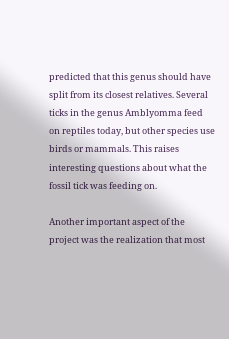predicted that this genus should have split from its closest relatives. Several ticks in the genus Amblyomma feed on reptiles today, but other species use birds or mammals. This raises interesting questions about what the fossil tick was feeding on.

Another important aspect of the project was the realization that most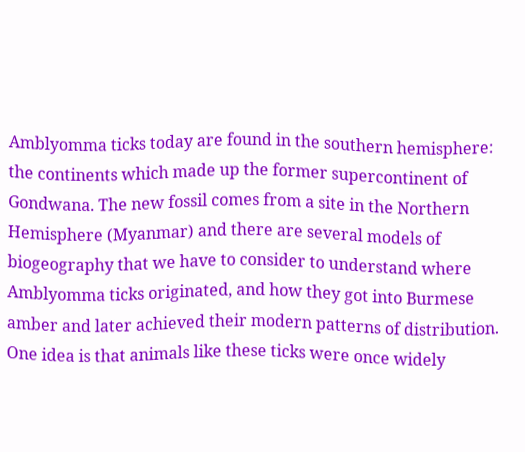Amblyomma ticks today are found in the southern hemisphere: the continents which made up the former supercontinent of Gondwana. The new fossil comes from a site in the Northern Hemisphere (Myanmar) and there are several models of biogeography that we have to consider to understand where Amblyomma ticks originated, and how they got into Burmese amber and later achieved their modern patterns of distribution. One idea is that animals like these ticks were once widely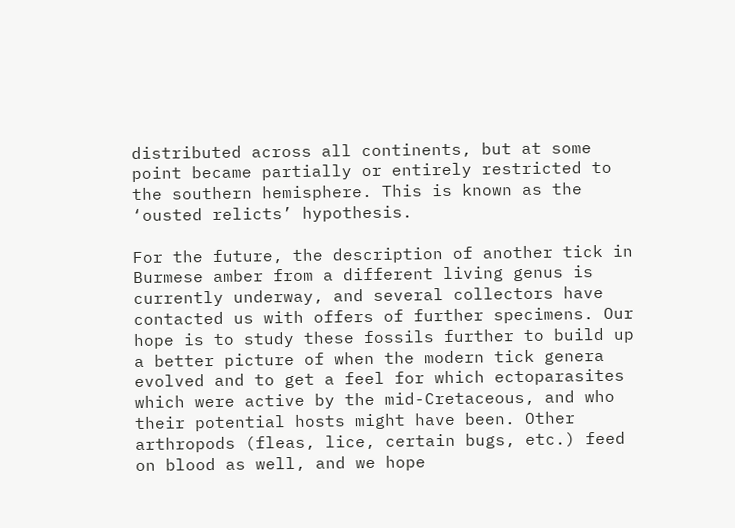distributed across all continents, but at some point became partially or entirely restricted to the southern hemisphere. This is known as the ‘ousted relicts’ hypothesis.

For the future, the description of another tick in Burmese amber from a different living genus is currently underway, and several collectors have contacted us with offers of further specimens. Our hope is to study these fossils further to build up a better picture of when the modern tick genera evolved and to get a feel for which ectoparasites which were active by the mid-Cretaceous, and who their potential hosts might have been. Other arthropods (fleas, lice, certain bugs, etc.) feed on blood as well, and we hope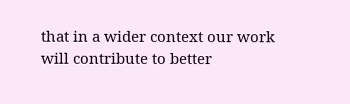that in a wider context our work will contribute to better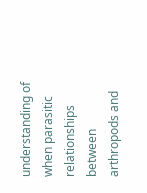understanding of when parasitic relationships between arthropods and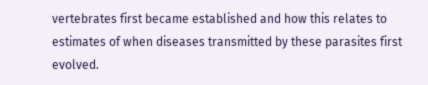vertebrates first became established and how this relates to estimates of when diseases transmitted by these parasites first evolved.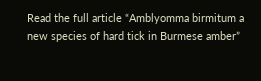Read the full article “Amblyomma birmitum a new species of hard tick in Burmese amber”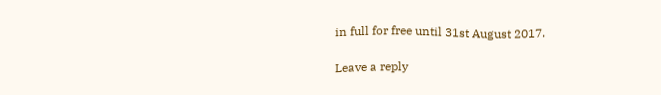in full for free until 31st August 2017.

Leave a reply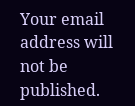Your email address will not be published.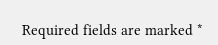Required fields are marked *